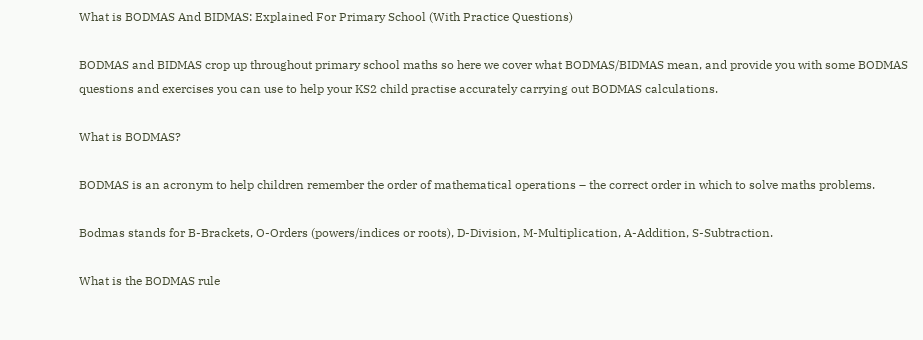What is BODMAS And BIDMAS: Explained For Primary School (With Practice Questions)

BODMAS and BIDMAS crop up throughout primary school maths so here we cover what BODMAS/BIDMAS mean, and provide you with some BODMAS questions and exercises you can use to help your KS2 child practise accurately carrying out BODMAS calculations.

What is BODMAS?

BODMAS is an acronym to help children remember the order of mathematical operations – the correct order in which to solve maths problems.

Bodmas stands for B-Brackets, O-Orders (powers/indices or roots), D-Division, M-Multiplication, A-Addition, S-Subtraction.

What is the BODMAS rule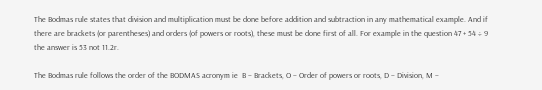The Bodmas rule states that division and multiplication must be done before addition and subtraction in any mathematical example. And if there are brackets (or parentheses) and orders (of powers or roots), these must be done first of all. For example in the question 47 + 54 ÷ 9 the answer is 53 not 11.2r.

The Bodmas rule follows the order of the BODMAS acronym ie  B – Brackets, O – Order of powers or roots, D – Division, M –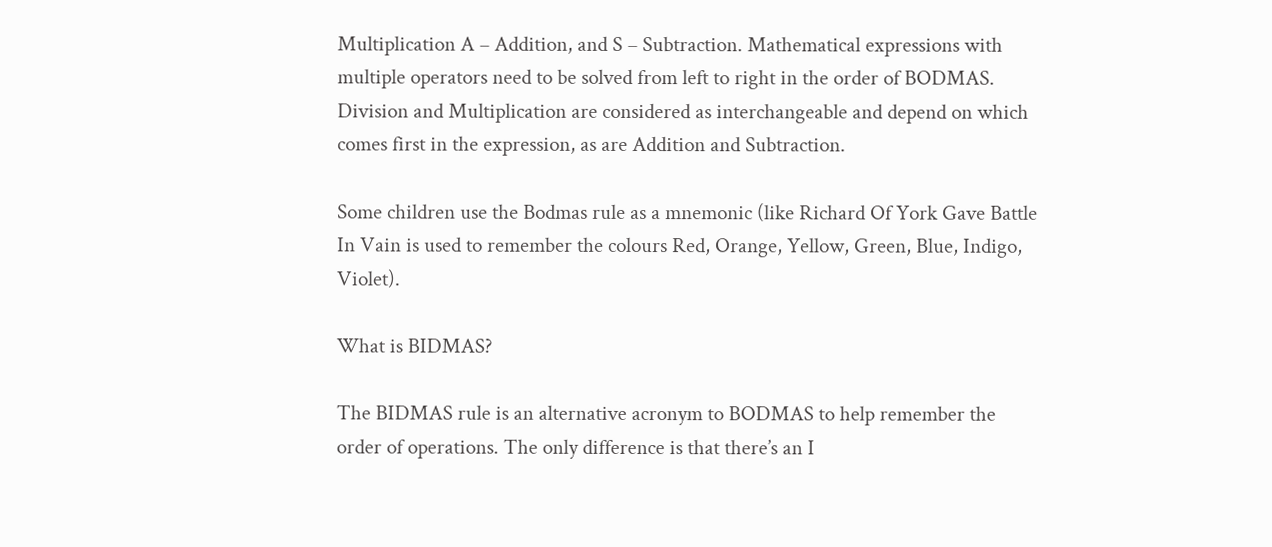Multiplication A – Addition, and S – Subtraction. Mathematical expressions with multiple operators need to be solved from left to right in the order of BODMAS. Division and Multiplication are considered as interchangeable and depend on which comes first in the expression, as are Addition and Subtraction.

Some children use the Bodmas rule as a mnemonic (like Richard Of York Gave Battle In Vain is used to remember the colours Red, Orange, Yellow, Green, Blue, Indigo, Violet).

What is BIDMAS?

The BIDMAS rule is an alternative acronym to BODMAS to help remember the order of operations. The only difference is that there’s an I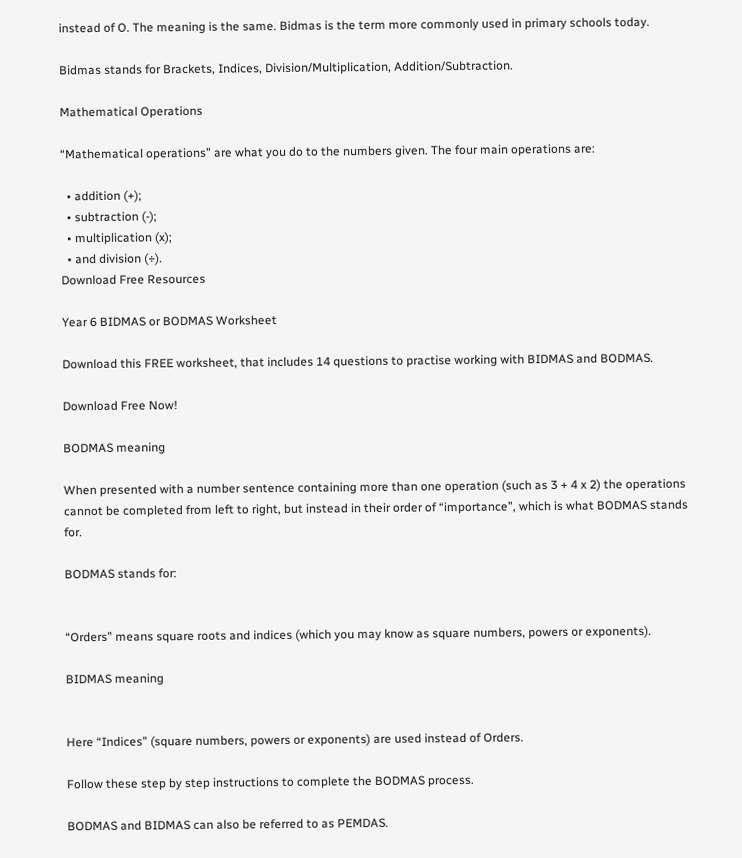instead of O. The meaning is the same. Bidmas is the term more commonly used in primary schools today.

Bidmas stands for Brackets, Indices, Division/Multiplication, Addition/Subtraction.

Mathematical Operations

“Mathematical operations” are what you do to the numbers given. The four main operations are:

  • addition (+);
  • subtraction (-);
  • multiplication (x);
  • and division (÷).
Download Free Resources

Year 6 BIDMAS or BODMAS Worksheet

Download this FREE worksheet, that includes 14 questions to practise working with BIDMAS and BODMAS.

Download Free Now!

BODMAS meaning

When presented with a number sentence containing more than one operation (such as 3 + 4 x 2) the operations cannot be completed from left to right, but instead in their order of “importance”, which is what BODMAS stands for.

BODMAS stands for:


“Orders” means square roots and indices (which you may know as square numbers, powers or exponents).

BIDMAS meaning


Here “Indices” (square numbers, powers or exponents) are used instead of Orders.

Follow these step by step instructions to complete the BODMAS process.

BODMAS and BIDMAS can also be referred to as PEMDAS.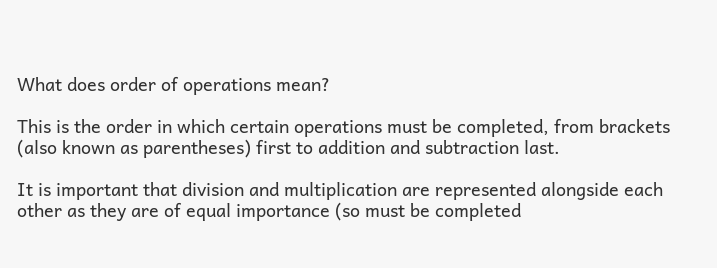What does order of operations mean?

This is the order in which certain operations must be completed, from brackets (also known as parentheses) first to addition and subtraction last.

It is important that division and multiplication are represented alongside each other as they are of equal importance (so must be completed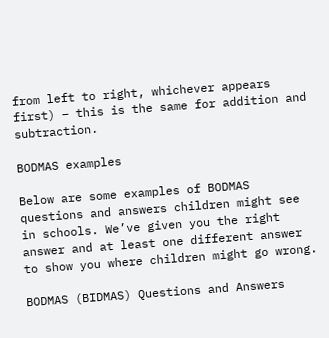from left to right, whichever appears first) – this is the same for addition and subtraction.

BODMAS examples

Below are some examples of BODMAS questions and answers children might see in schools. We’ve given you the right answer and at least one different answer to show you where children might go wrong.

BODMAS (BIDMAS) Questions and Answers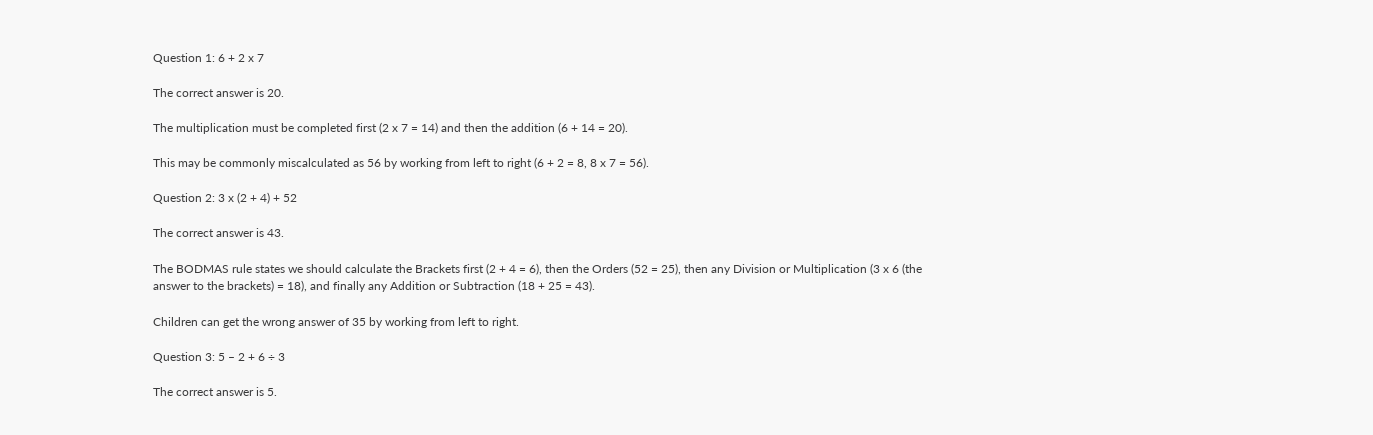Question 1: 6 + 2 x 7

The correct answer is 20.

The multiplication must be completed first (2 x 7 = 14) and then the addition (6 + 14 = 20).

This may be commonly miscalculated as 56 by working from left to right (6 + 2 = 8, 8 x 7 = 56).

Question 2: 3 x (2 + 4) + 52

The correct answer is 43.

The BODMAS rule states we should calculate the Brackets first (2 + 4 = 6), then the Orders (52 = 25), then any Division or Multiplication (3 x 6 (the answer to the brackets) = 18), and finally any Addition or Subtraction (18 + 25 = 43).

Children can get the wrong answer of 35 by working from left to right.

Question 3: 5 – 2 + 6 ÷ 3

The correct answer is 5.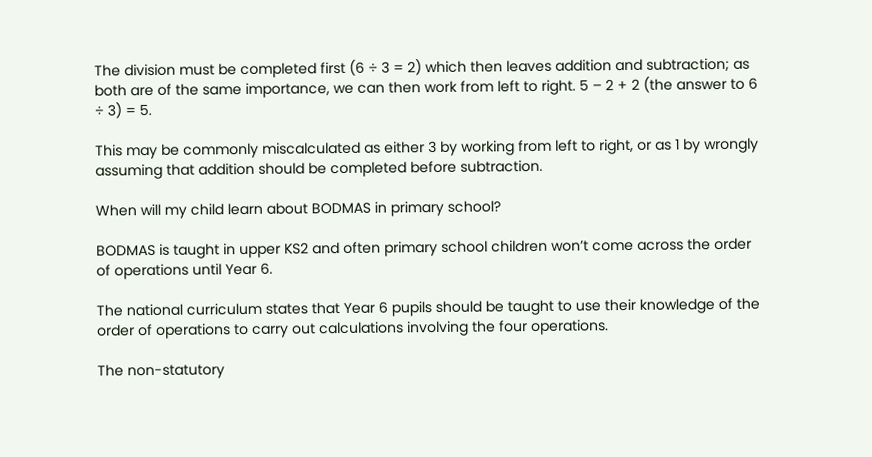The division must be completed first (6 ÷ 3 = 2) which then leaves addition and subtraction; as both are of the same importance, we can then work from left to right. 5 – 2 + 2 (the answer to 6 ÷ 3) = 5.

This may be commonly miscalculated as either 3 by working from left to right, or as 1 by wrongly assuming that addition should be completed before subtraction.

When will my child learn about BODMAS in primary school?

BODMAS is taught in upper KS2 and often primary school children won’t come across the order of operations until Year 6.

The national curriculum states that Year 6 pupils should be taught to use their knowledge of the order of operations to carry out calculations involving the four operations.

The non-statutory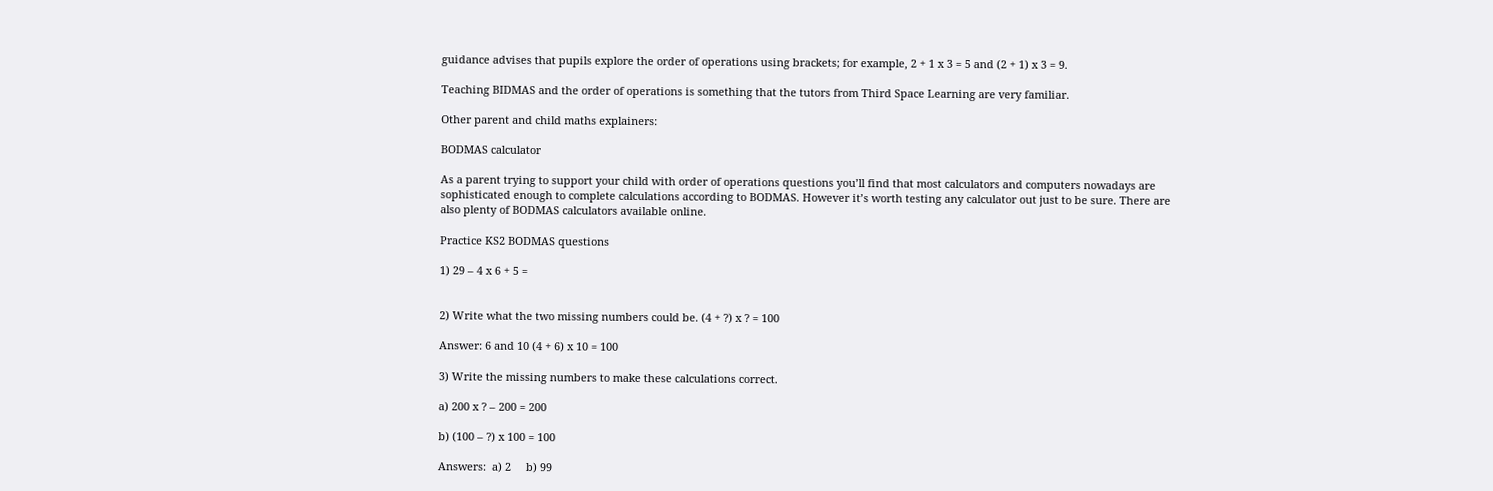guidance advises that pupils explore the order of operations using brackets; for example, 2 + 1 x 3 = 5 and (2 + 1) x 3 = 9.

Teaching BIDMAS and the order of operations is something that the tutors from Third Space Learning are very familiar.

Other parent and child maths explainers:

BODMAS calculator

As a parent trying to support your child with order of operations questions you’ll find that most calculators and computers nowadays are sophisticated enough to complete calculations according to BODMAS. However it’s worth testing any calculator out just to be sure. There are also plenty of BODMAS calculators available online.

Practice KS2 BODMAS questions

1) 29 – 4 x 6 + 5 =


2) Write what the two missing numbers could be. (4 + ?) x ? = 100

Answer: 6 and 10 (4 + 6) x 10 = 100

3) Write the missing numbers to make these calculations correct.

a) 200 x ? – 200 = 200

b) (100 – ?) x 100 = 100

Answers:  a) 2     b) 99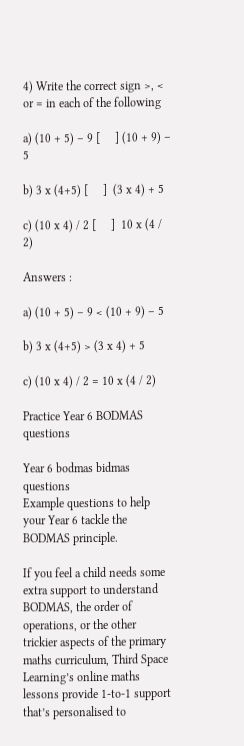4) Write the correct sign >, < or = in each of the following

a) (10 + 5) – 9 [     ] (10 + 9) – 5

b) 3 x (4+5) [     ]  (3 x 4) + 5

c) (10 x 4) / 2 [     ]  10 x (4 / 2)

Answers :

a) (10 + 5) – 9 < (10 + 9) – 5

b) 3 x (4+5) > (3 x 4) + 5

c) (10 x 4) / 2 = 10 x (4 / 2)

Practice Year 6 BODMAS questions

Year 6 bodmas bidmas questions
Example questions to help your Year 6 tackle the BODMAS principle.

If you feel a child needs some extra support to understand BODMAS, the order of operations, or the other trickier aspects of the primary maths curriculum, Third Space Learning’s online maths lessons provide 1-to-1 support that’s personalised to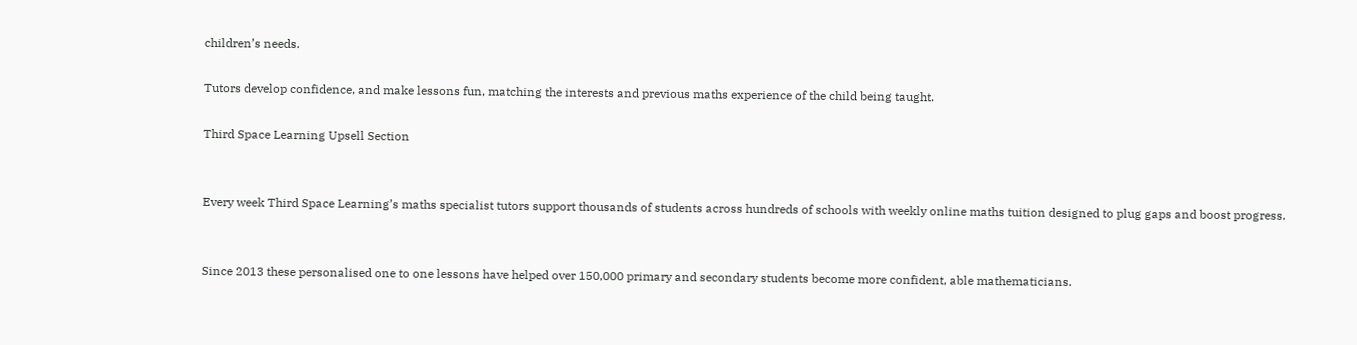children’s needs.

Tutors develop confidence, and make lessons fun, matching the interests and previous maths experience of the child being taught.

Third Space Learning Upsell Section


Every week Third Space Learning’s maths specialist tutors support thousands of students across hundreds of schools with weekly online maths tuition designed to plug gaps and boost progress.


Since 2013 these personalised one to one lessons have helped over 150,000 primary and secondary students become more confident, able mathematicians.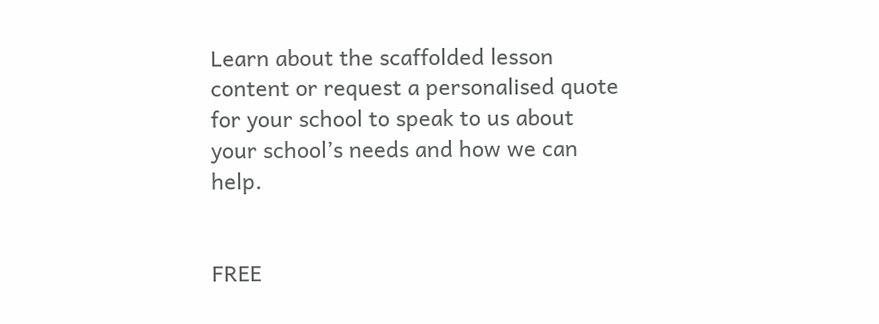Learn about the scaffolded lesson content or request a personalised quote for your school to speak to us about your school’s needs and how we can help.


FREE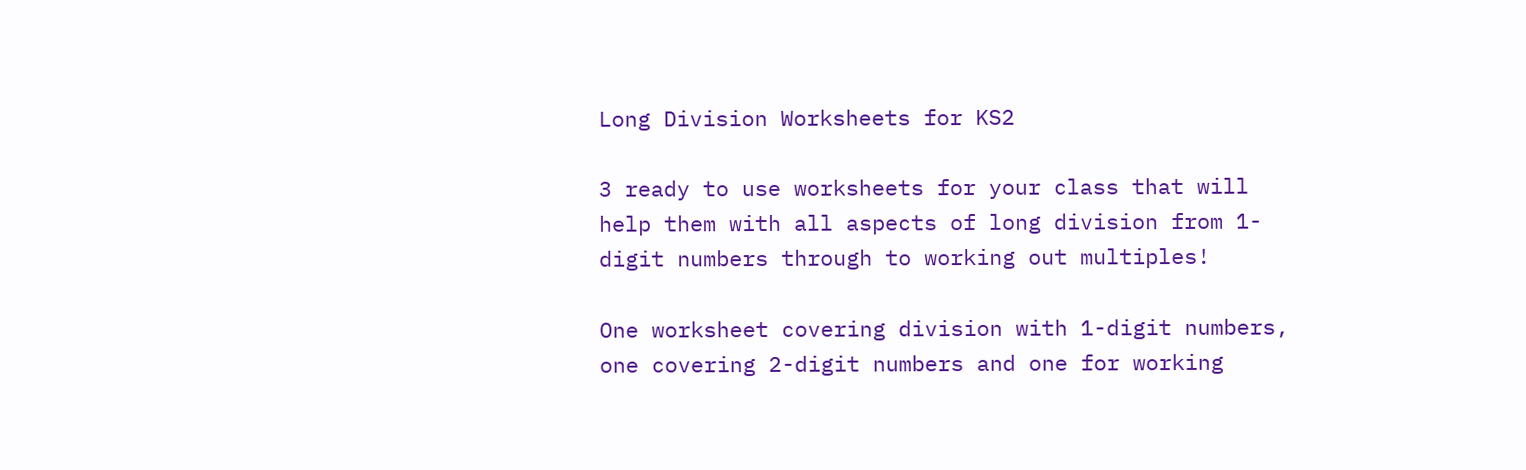Long Division Worksheets for KS2

3 ready to use worksheets for your class that will help them with all aspects of long division from 1-digit numbers through to working out multiples!

One worksheet covering division with 1-digit numbers, one covering 2-digit numbers and one for working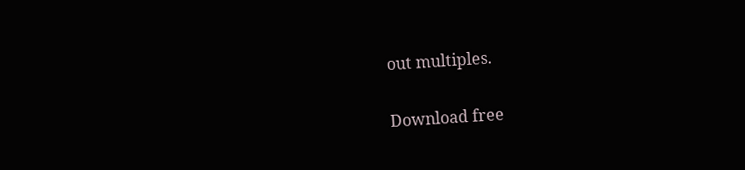out multiples.

Download free